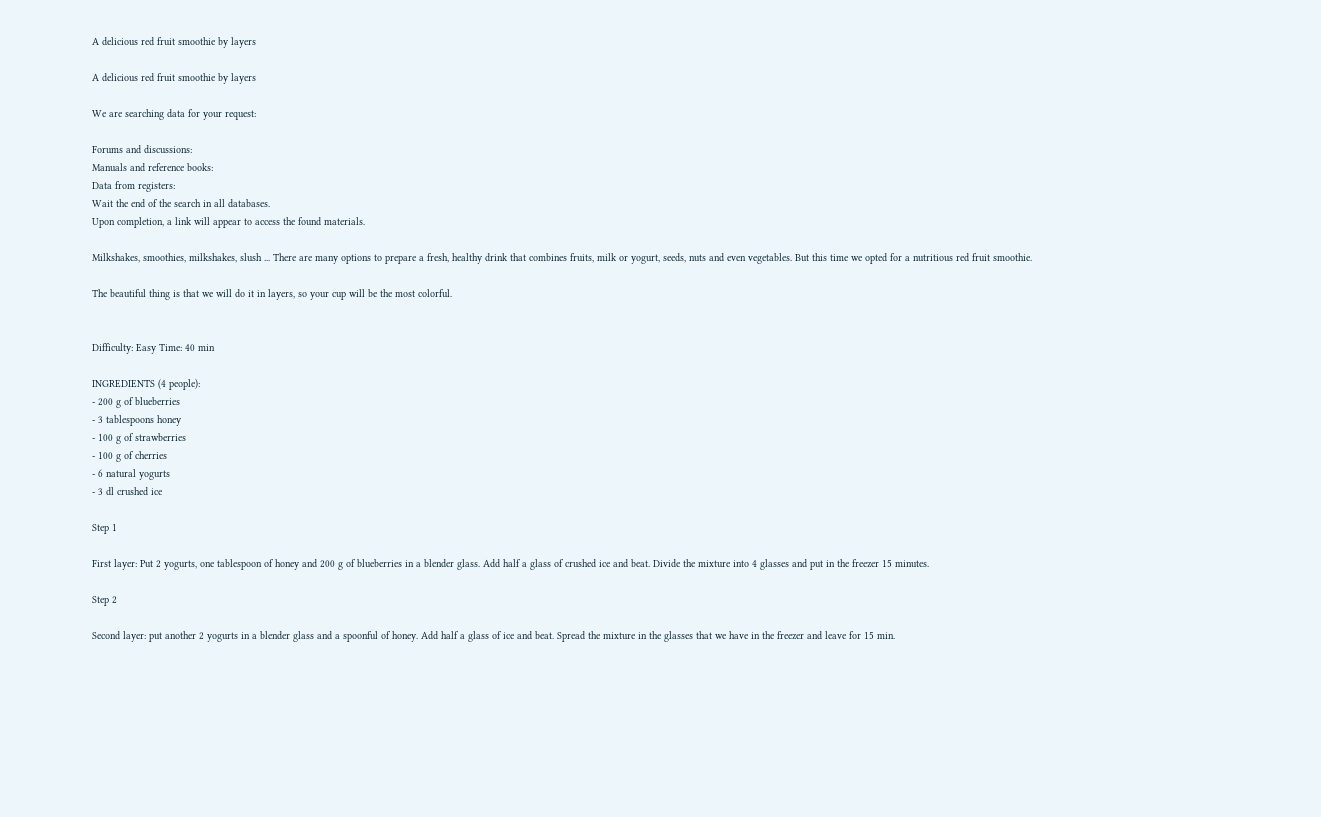A delicious red fruit smoothie by layers

A delicious red fruit smoothie by layers

We are searching data for your request:

Forums and discussions:
Manuals and reference books:
Data from registers:
Wait the end of the search in all databases.
Upon completion, a link will appear to access the found materials.

Milkshakes, smoothies, milkshakes, slush ... There are many options to prepare a fresh, healthy drink that combines fruits, milk or yogurt, seeds, nuts and even vegetables. But this time we opted for a nutritious red fruit smoothie.

The beautiful thing is that we will do it in layers, so your cup will be the most colorful.


Difficulty: Easy Time: 40 min

INGREDIENTS (4 people):
- 200 g of blueberries
- 3 tablespoons honey
- 100 g of strawberries
- 100 g of cherries
- 6 natural yogurts
- 3 dl crushed ice

Step 1

First layer: Put 2 yogurts, one tablespoon of honey and 200 g of blueberries in a blender glass. Add half a glass of crushed ice and beat. Divide the mixture into 4 glasses and put in the freezer 15 minutes.

Step 2

Second layer: put another 2 yogurts in a blender glass and a spoonful of honey. Add half a glass of ice and beat. Spread the mixture in the glasses that we have in the freezer and leave for 15 min.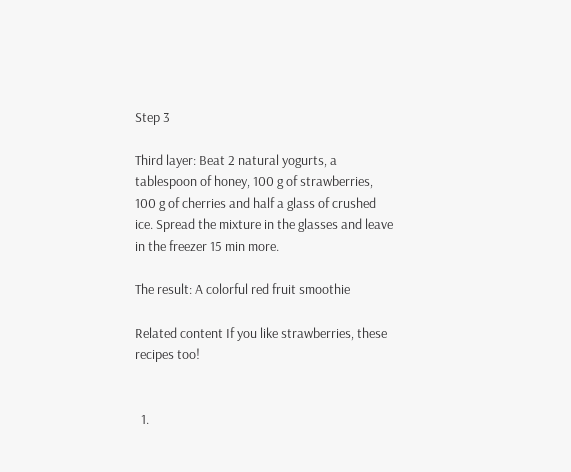Step 3

Third layer: Beat 2 natural yogurts, a tablespoon of honey, 100 g of strawberries, 100 g of cherries and half a glass of crushed ice. Spread the mixture in the glasses and leave in the freezer 15 min more.

The result: A colorful red fruit smoothie

Related content If you like strawberries, these recipes too!


  1.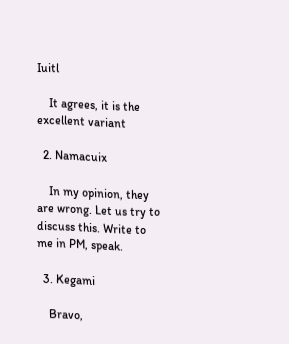Iuitl

    It agrees, it is the excellent variant

  2. Namacuix

    In my opinion, they are wrong. Let us try to discuss this. Write to me in PM, speak.

  3. Kegami

    Bravo,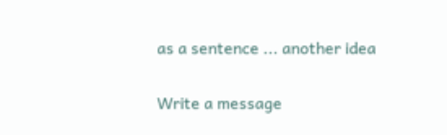as a sentence ... another idea

Write a message